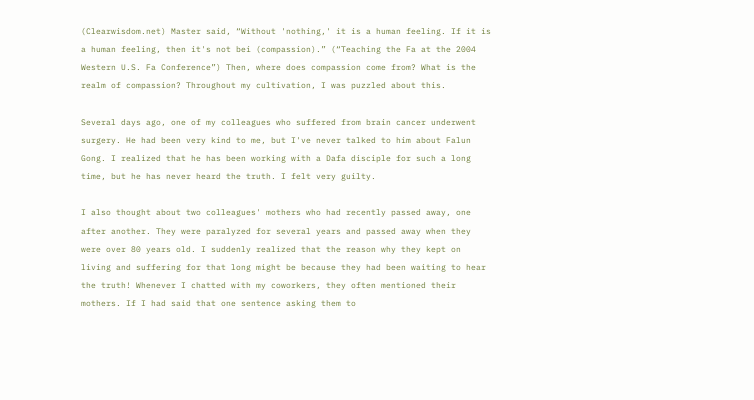(Clearwisdom.net) Master said, “Without 'nothing,' it is a human feeling. If it is a human feeling, then it's not bei (compassion).” (“Teaching the Fa at the 2004 Western U.S. Fa Conference”) Then, where does compassion come from? What is the realm of compassion? Throughout my cultivation, I was puzzled about this.

Several days ago, one of my colleagues who suffered from brain cancer underwent surgery. He had been very kind to me, but I've never talked to him about Falun Gong. I realized that he has been working with a Dafa disciple for such a long time, but he has never heard the truth. I felt very guilty.

I also thought about two colleagues' mothers who had recently passed away, one after another. They were paralyzed for several years and passed away when they were over 80 years old. I suddenly realized that the reason why they kept on living and suffering for that long might be because they had been waiting to hear the truth! Whenever I chatted with my coworkers, they often mentioned their mothers. If I had said that one sentence asking them to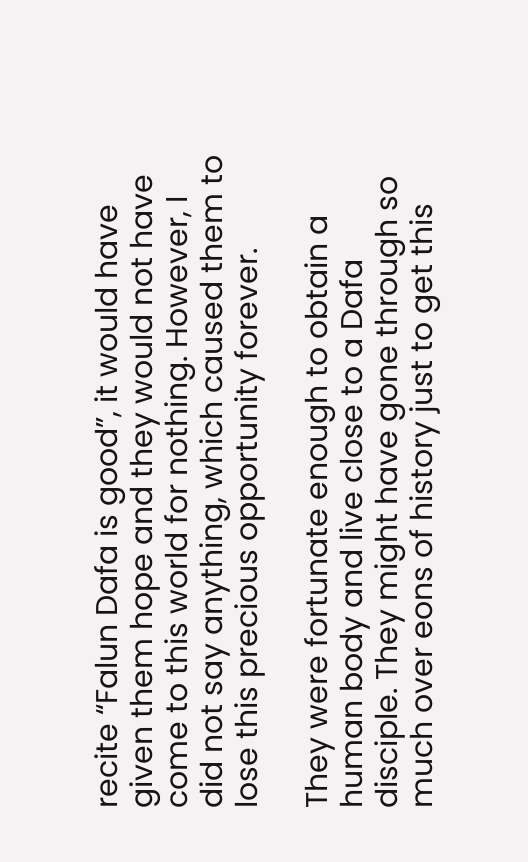recite “Falun Dafa is good”, it would have given them hope and they would not have come to this world for nothing. However, I did not say anything, which caused them to lose this precious opportunity forever.

They were fortunate enough to obtain a human body and live close to a Dafa disciple. They might have gone through so much over eons of history just to get this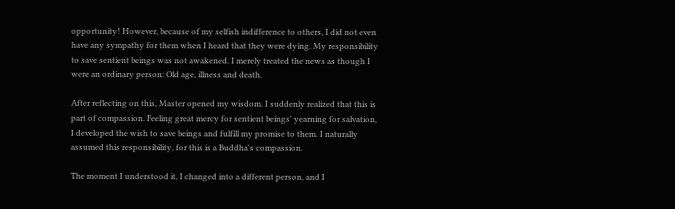opportunity! However, because of my selfish indifference to others, I did not even have any sympathy for them when I heard that they were dying. My responsibility to save sentient beings was not awakened. I merely treated the news as though I were an ordinary person: Old age, illness and death.

After reflecting on this, Master opened my wisdom. I suddenly realized that this is part of compassion. Feeling great mercy for sentient beings' yearning for salvation, I developed the wish to save beings and fulfill my promise to them. I naturally assumed this responsibility, for this is a Buddha's compassion.

The moment I understood it, I changed into a different person, and I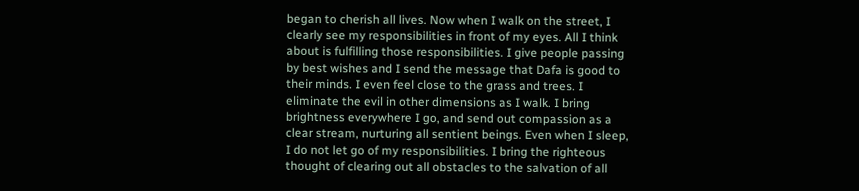began to cherish all lives. Now when I walk on the street, I clearly see my responsibilities in front of my eyes. All I think about is fulfilling those responsibilities. I give people passing by best wishes and I send the message that Dafa is good to their minds. I even feel close to the grass and trees. I eliminate the evil in other dimensions as I walk. I bring brightness everywhere I go, and send out compassion as a clear stream, nurturing all sentient beings. Even when I sleep, I do not let go of my responsibilities. I bring the righteous thought of clearing out all obstacles to the salvation of all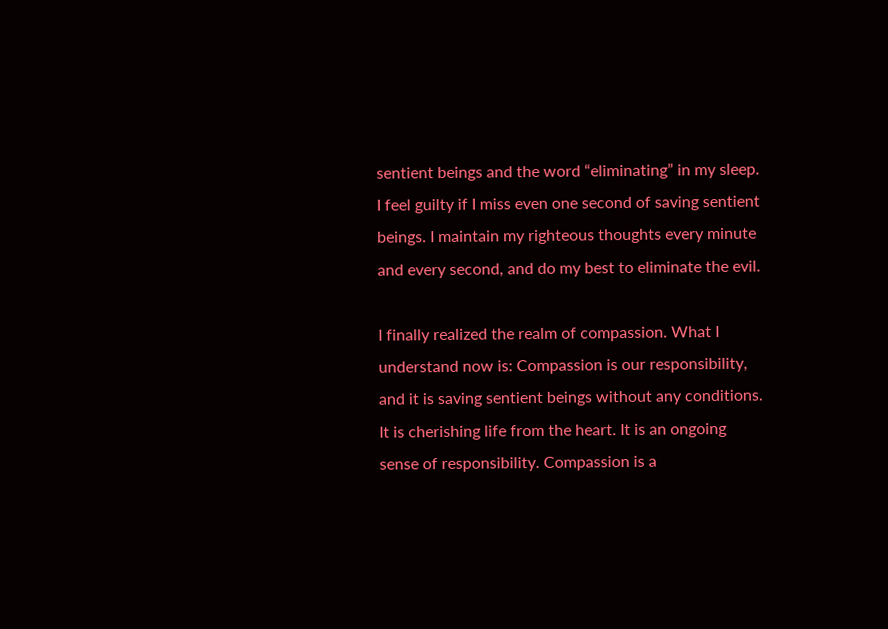sentient beings and the word “eliminating” in my sleep. I feel guilty if I miss even one second of saving sentient beings. I maintain my righteous thoughts every minute and every second, and do my best to eliminate the evil.

I finally realized the realm of compassion. What I understand now is: Compassion is our responsibility, and it is saving sentient beings without any conditions. It is cherishing life from the heart. It is an ongoing sense of responsibility. Compassion is a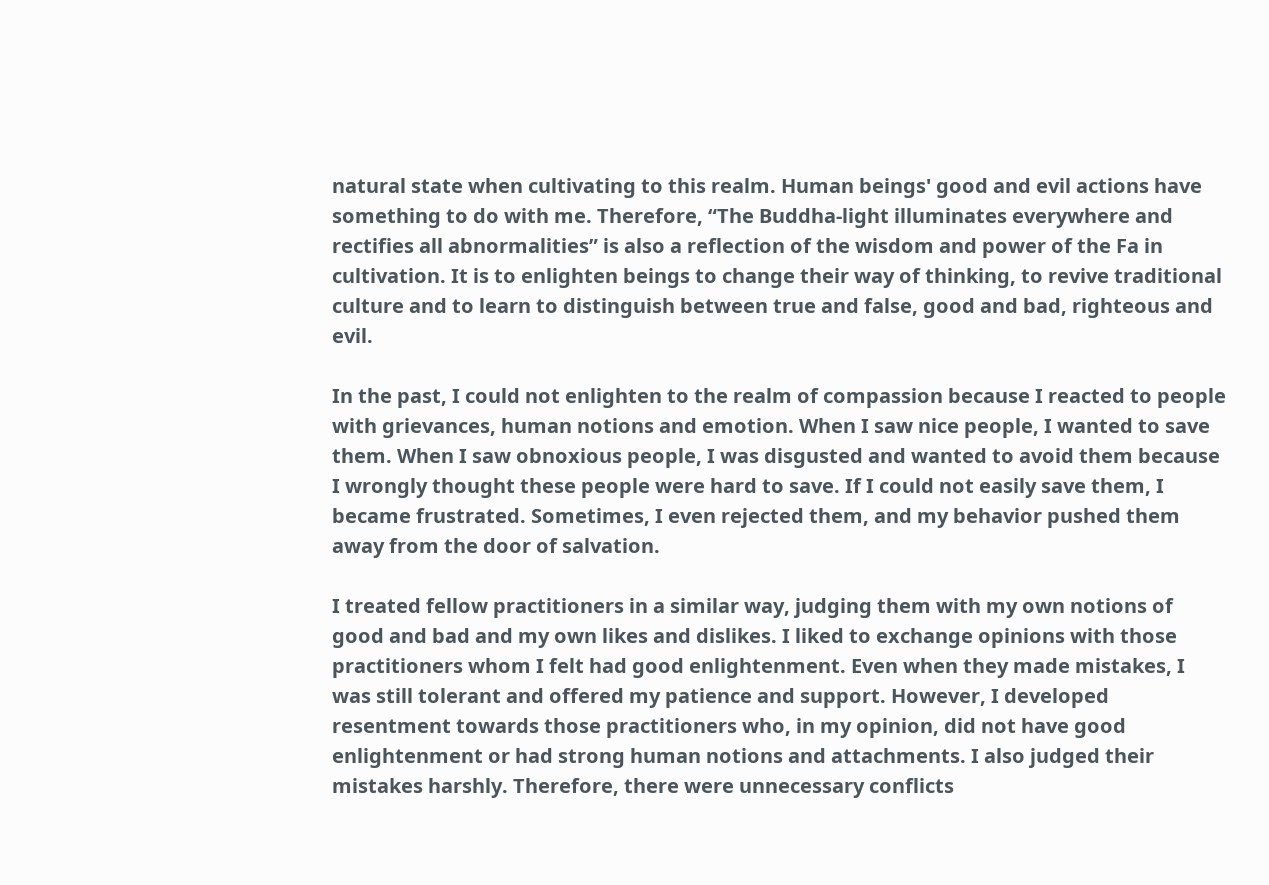natural state when cultivating to this realm. Human beings' good and evil actions have something to do with me. Therefore, “The Buddha-light illuminates everywhere and rectifies all abnormalities” is also a reflection of the wisdom and power of the Fa in cultivation. It is to enlighten beings to change their way of thinking, to revive traditional culture and to learn to distinguish between true and false, good and bad, righteous and evil.

In the past, I could not enlighten to the realm of compassion because I reacted to people with grievances, human notions and emotion. When I saw nice people, I wanted to save them. When I saw obnoxious people, I was disgusted and wanted to avoid them because I wrongly thought these people were hard to save. If I could not easily save them, I became frustrated. Sometimes, I even rejected them, and my behavior pushed them away from the door of salvation.

I treated fellow practitioners in a similar way, judging them with my own notions of good and bad and my own likes and dislikes. I liked to exchange opinions with those practitioners whom I felt had good enlightenment. Even when they made mistakes, I was still tolerant and offered my patience and support. However, I developed resentment towards those practitioners who, in my opinion, did not have good enlightenment or had strong human notions and attachments. I also judged their mistakes harshly. Therefore, there were unnecessary conflicts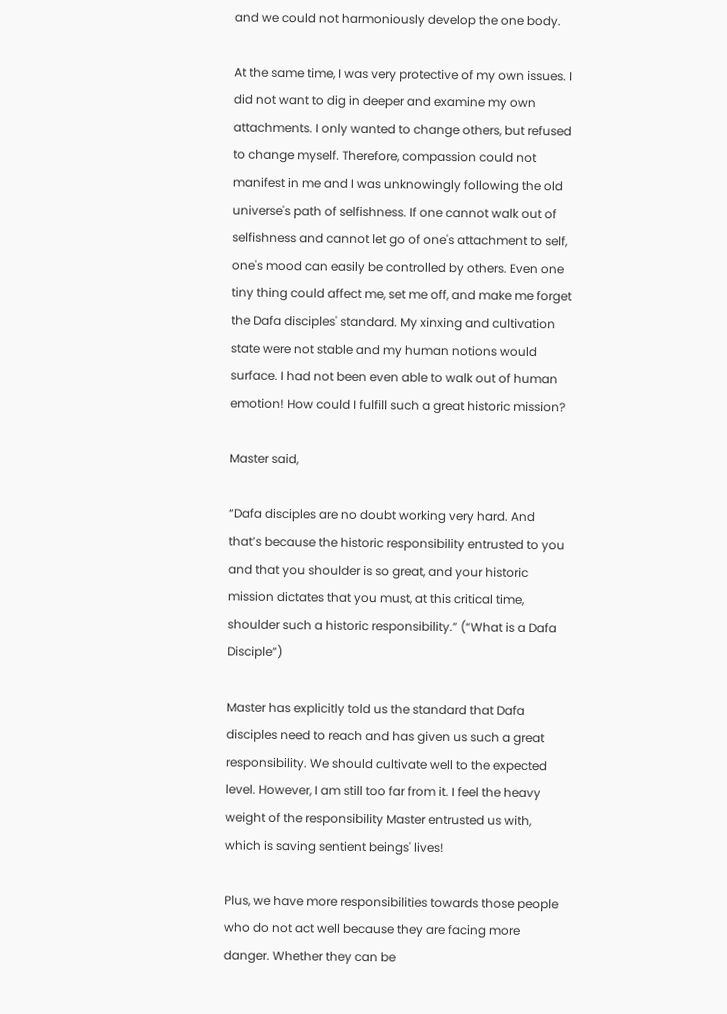and we could not harmoniously develop the one body.

At the same time, I was very protective of my own issues. I did not want to dig in deeper and examine my own attachments. I only wanted to change others, but refused to change myself. Therefore, compassion could not manifest in me and I was unknowingly following the old universe's path of selfishness. If one cannot walk out of selfishness and cannot let go of one's attachment to self, one's mood can easily be controlled by others. Even one tiny thing could affect me, set me off, and make me forget the Dafa disciples' standard. My xinxing and cultivation state were not stable and my human notions would surface. I had not been even able to walk out of human emotion! How could I fulfill such a great historic mission?

Master said,

“Dafa disciples are no doubt working very hard. And that’s because the historic responsibility entrusted to you and that you shoulder is so great, and your historic mission dictates that you must, at this critical time, shoulder such a historic responsibility.” (“What is a Dafa Disciple”)

Master has explicitly told us the standard that Dafa disciples need to reach and has given us such a great responsibility. We should cultivate well to the expected level. However, I am still too far from it. I feel the heavy weight of the responsibility Master entrusted us with, which is saving sentient beings' lives!

Plus, we have more responsibilities towards those people who do not act well because they are facing more danger. Whether they can be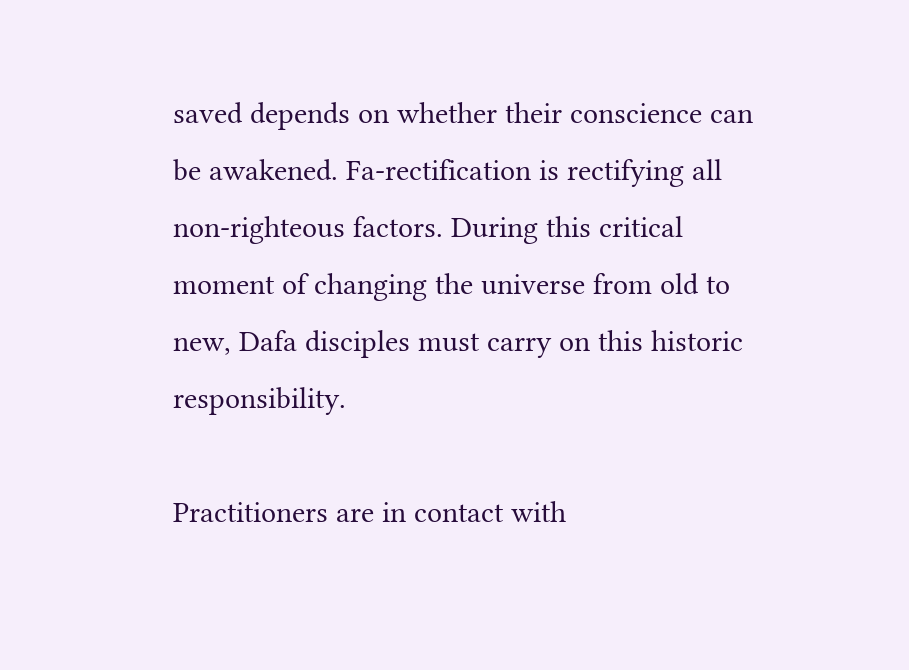saved depends on whether their conscience can be awakened. Fa-rectification is rectifying all non-righteous factors. During this critical moment of changing the universe from old to new, Dafa disciples must carry on this historic responsibility.

Practitioners are in contact with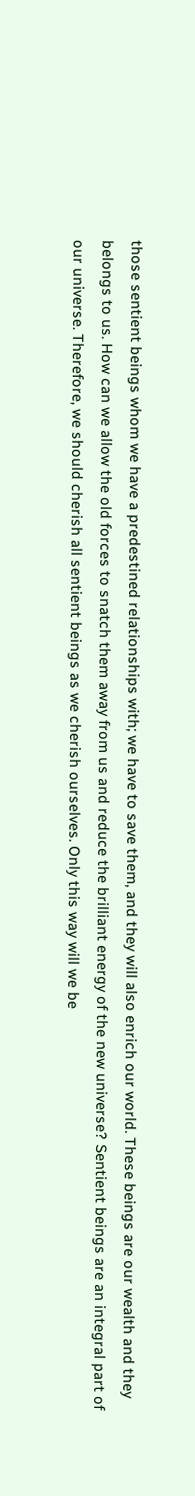those sentient beings whom we have a predestined relationships with; we have to save them, and they will also enrich our world. These beings are our wealth and they belongs to us. How can we allow the old forces to snatch them away from us and reduce the brilliant energy of the new universe? Sentient beings are an integral part of our universe. Therefore, we should cherish all sentient beings as we cherish ourselves. Only this way will we be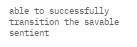able to successfully transition the savable sentient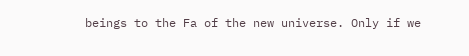beings to the Fa of the new universe. Only if we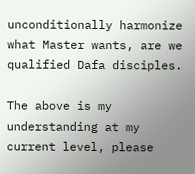unconditionally harmonize what Master wants, are we qualified Dafa disciples.

The above is my understanding at my current level, please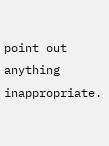point out anything inappropriate.